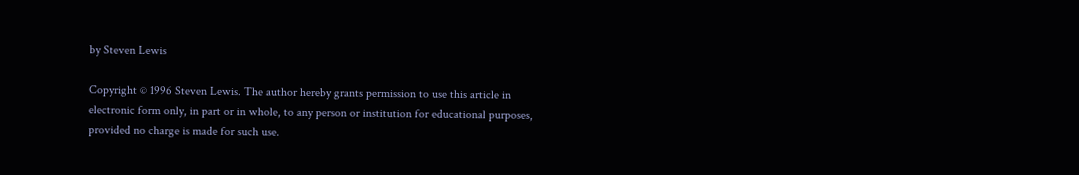by Steven Lewis

Copyright © 1996 Steven Lewis. The author hereby grants permission to use this article in electronic form only, in part or in whole, to any person or institution for educational purposes, provided no charge is made for such use.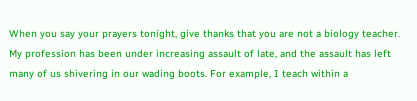When you say your prayers tonight, give thanks that you are not a biology teacher. My profession has been under increasing assault of late, and the assault has left many of us shivering in our wading boots. For example, I teach within a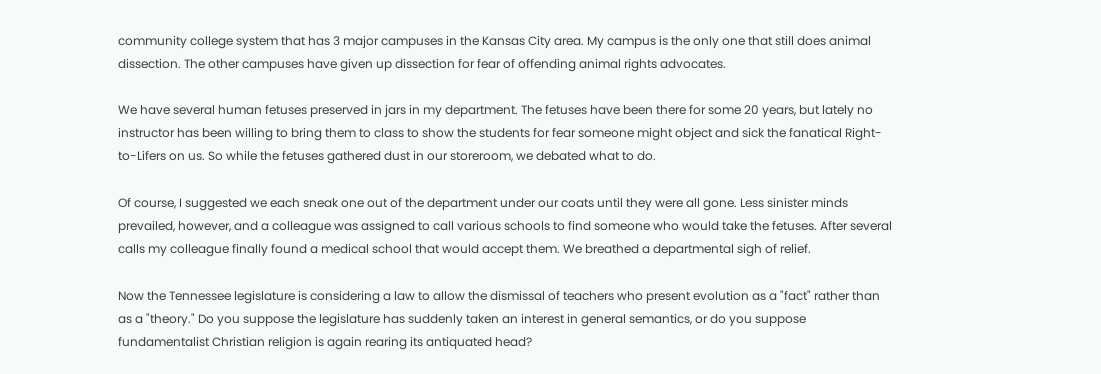community college system that has 3 major campuses in the Kansas City area. My campus is the only one that still does animal dissection. The other campuses have given up dissection for fear of offending animal rights advocates.

We have several human fetuses preserved in jars in my department. The fetuses have been there for some 20 years, but lately no instructor has been willing to bring them to class to show the students for fear someone might object and sick the fanatical Right-to-Lifers on us. So while the fetuses gathered dust in our storeroom, we debated what to do.

Of course, I suggested we each sneak one out of the department under our coats until they were all gone. Less sinister minds prevailed, however, and a colleague was assigned to call various schools to find someone who would take the fetuses. After several calls my colleague finally found a medical school that would accept them. We breathed a departmental sigh of relief.

Now the Tennessee legislature is considering a law to allow the dismissal of teachers who present evolution as a "fact" rather than as a "theory." Do you suppose the legislature has suddenly taken an interest in general semantics, or do you suppose fundamentalist Christian religion is again rearing its antiquated head?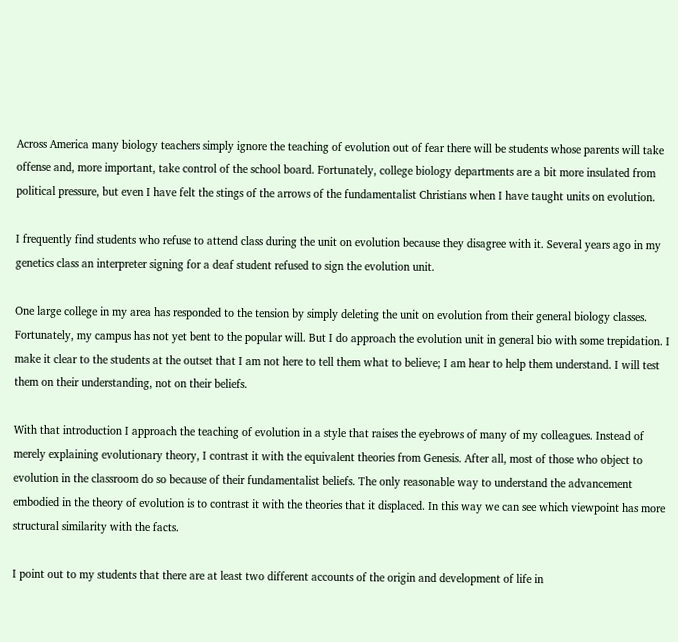Across America many biology teachers simply ignore the teaching of evolution out of fear there will be students whose parents will take offense and, more important, take control of the school board. Fortunately, college biology departments are a bit more insulated from political pressure, but even I have felt the stings of the arrows of the fundamentalist Christians when I have taught units on evolution.

I frequently find students who refuse to attend class during the unit on evolution because they disagree with it. Several years ago in my genetics class an interpreter signing for a deaf student refused to sign the evolution unit.

One large college in my area has responded to the tension by simply deleting the unit on evolution from their general biology classes. Fortunately, my campus has not yet bent to the popular will. But I do approach the evolution unit in general bio with some trepidation. I make it clear to the students at the outset that I am not here to tell them what to believe; I am hear to help them understand. I will test them on their understanding, not on their beliefs.

With that introduction I approach the teaching of evolution in a style that raises the eyebrows of many of my colleagues. Instead of merely explaining evolutionary theory, I contrast it with the equivalent theories from Genesis. After all, most of those who object to evolution in the classroom do so because of their fundamentalist beliefs. The only reasonable way to understand the advancement embodied in the theory of evolution is to contrast it with the theories that it displaced. In this way we can see which viewpoint has more structural similarity with the facts.

I point out to my students that there are at least two different accounts of the origin and development of life in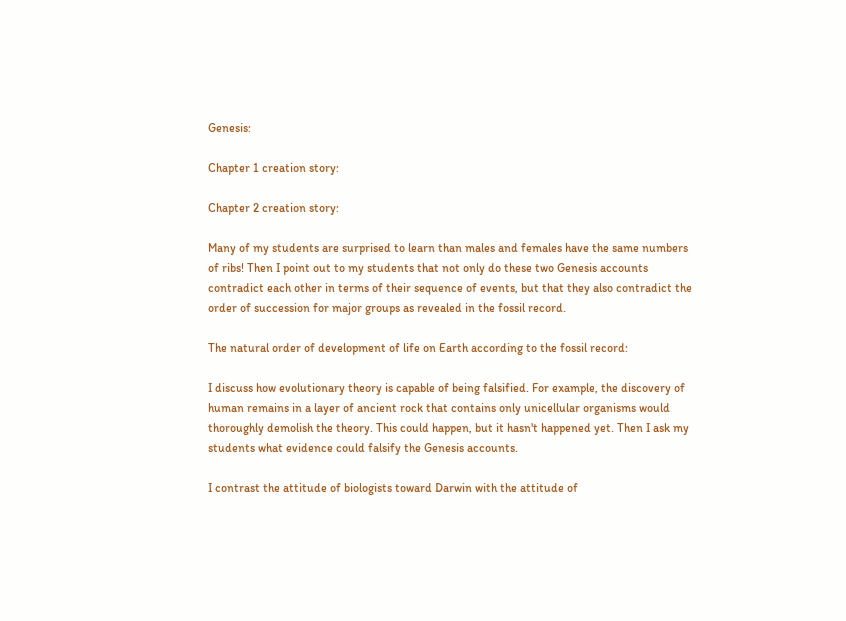Genesis:

Chapter 1 creation story:

Chapter 2 creation story:

Many of my students are surprised to learn than males and females have the same numbers of ribs! Then I point out to my students that not only do these two Genesis accounts contradict each other in terms of their sequence of events, but that they also contradict the order of succession for major groups as revealed in the fossil record.

The natural order of development of life on Earth according to the fossil record:

I discuss how evolutionary theory is capable of being falsified. For example, the discovery of human remains in a layer of ancient rock that contains only unicellular organisms would thoroughly demolish the theory. This could happen, but it hasn't happened yet. Then I ask my students what evidence could falsify the Genesis accounts.

I contrast the attitude of biologists toward Darwin with the attitude of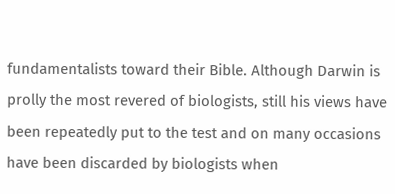fundamentalists toward their Bible. Although Darwin is prolly the most revered of biologists, still his views have been repeatedly put to the test and on many occasions have been discarded by biologists when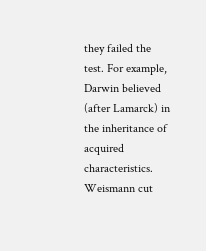they failed the test. For example, Darwin believed (after Lamarck) in the inheritance of acquired characteristics. Weismann cut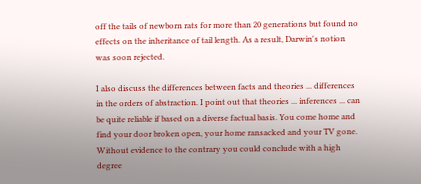off the tails of newborn rats for more than 20 generations but found no effects on the inheritance of tail length. As a result, Darwin's notion was soon rejected.

I also discuss the differences between facts and theories ... differences in the orders of abstraction. I point out that theories ... inferences ... can be quite reliable if based on a diverse factual basis. You come home and find your door broken open, your home ransacked and your TV gone. Without evidence to the contrary you could conclude with a high degree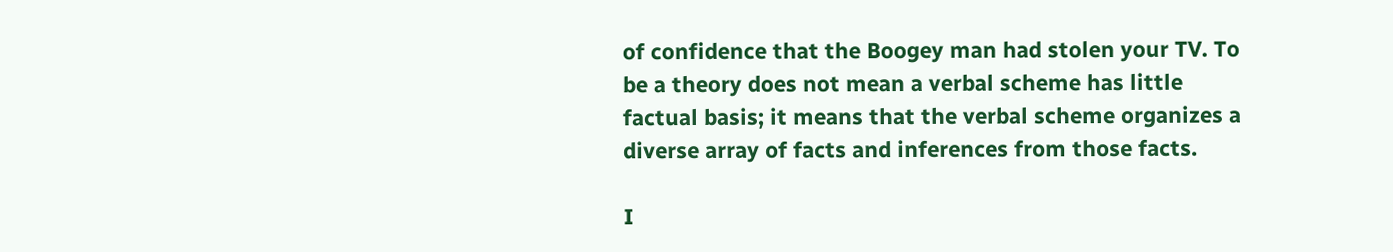of confidence that the Boogey man had stolen your TV. To be a theory does not mean a verbal scheme has little factual basis; it means that the verbal scheme organizes a diverse array of facts and inferences from those facts.

I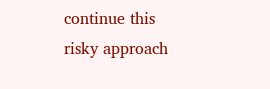continue this risky approach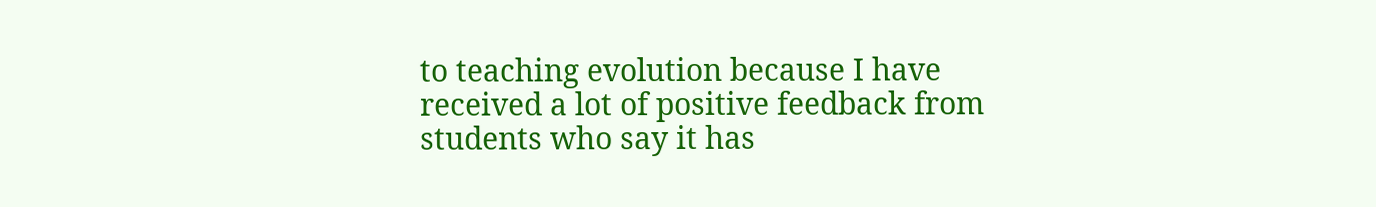to teaching evolution because I have received a lot of positive feedback from students who say it has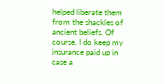helped liberate them from the shackles of ancient beliefs. Of course, I do keep my insurance paid up in case a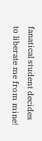fanatical student decides to liberate me from mine!